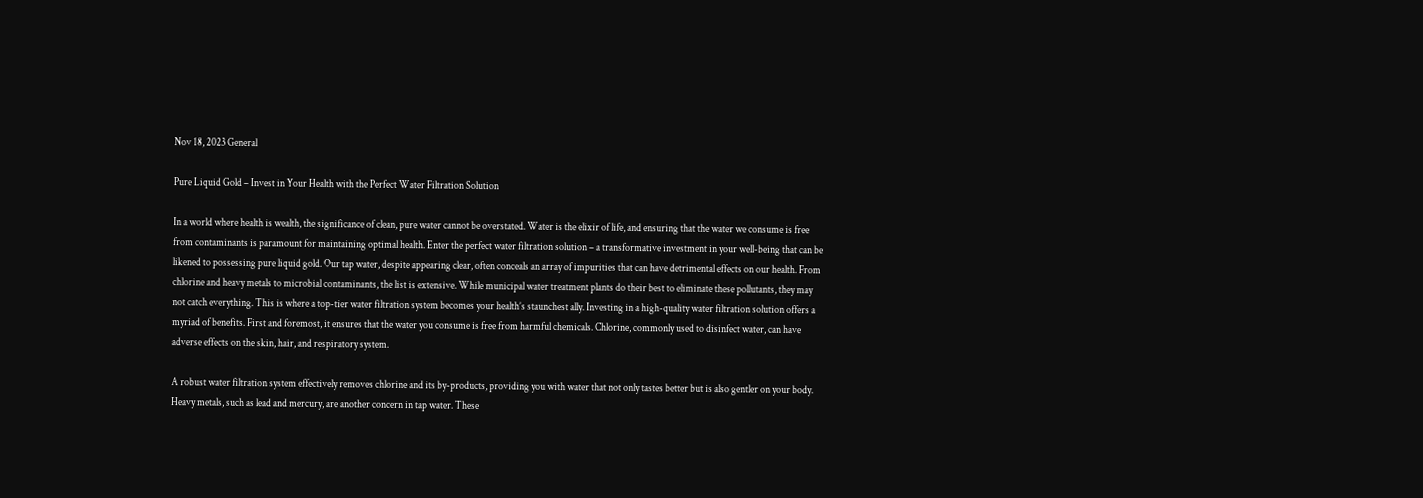Nov 18, 2023 General

Pure Liquid Gold – Invest in Your Health with the Perfect Water Filtration Solution

In a world where health is wealth, the significance of clean, pure water cannot be overstated. Water is the elixir of life, and ensuring that the water we consume is free from contaminants is paramount for maintaining optimal health. Enter the perfect water filtration solution – a transformative investment in your well-being that can be likened to possessing pure liquid gold. Our tap water, despite appearing clear, often conceals an array of impurities that can have detrimental effects on our health. From chlorine and heavy metals to microbial contaminants, the list is extensive. While municipal water treatment plants do their best to eliminate these pollutants, they may not catch everything. This is where a top-tier water filtration system becomes your health’s staunchest ally. Investing in a high-quality water filtration solution offers a myriad of benefits. First and foremost, it ensures that the water you consume is free from harmful chemicals. Chlorine, commonly used to disinfect water, can have adverse effects on the skin, hair, and respiratory system.

A robust water filtration system effectively removes chlorine and its by-products, providing you with water that not only tastes better but is also gentler on your body. Heavy metals, such as lead and mercury, are another concern in tap water. These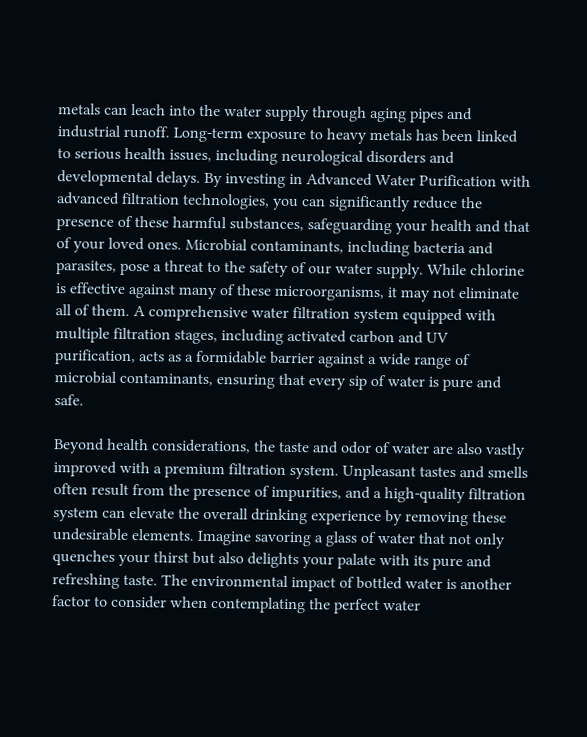metals can leach into the water supply through aging pipes and industrial runoff. Long-term exposure to heavy metals has been linked to serious health issues, including neurological disorders and developmental delays. By investing in Advanced Water Purification with advanced filtration technologies, you can significantly reduce the presence of these harmful substances, safeguarding your health and that of your loved ones. Microbial contaminants, including bacteria and parasites, pose a threat to the safety of our water supply. While chlorine is effective against many of these microorganisms, it may not eliminate all of them. A comprehensive water filtration system equipped with multiple filtration stages, including activated carbon and UV purification, acts as a formidable barrier against a wide range of microbial contaminants, ensuring that every sip of water is pure and safe.

Beyond health considerations, the taste and odor of water are also vastly improved with a premium filtration system. Unpleasant tastes and smells often result from the presence of impurities, and a high-quality filtration system can elevate the overall drinking experience by removing these undesirable elements. Imagine savoring a glass of water that not only quenches your thirst but also delights your palate with its pure and refreshing taste. The environmental impact of bottled water is another factor to consider when contemplating the perfect water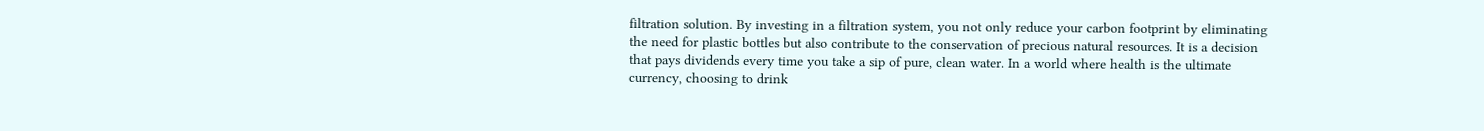filtration solution. By investing in a filtration system, you not only reduce your carbon footprint by eliminating the need for plastic bottles but also contribute to the conservation of precious natural resources. It is a decision that pays dividends every time you take a sip of pure, clean water. In a world where health is the ultimate currency, choosing to drink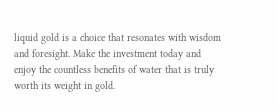liquid gold is a choice that resonates with wisdom and foresight. Make the investment today and enjoy the countless benefits of water that is truly worth its weight in gold.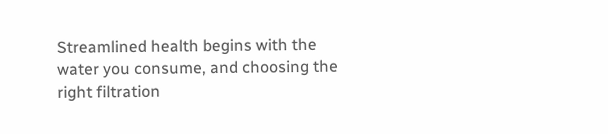Streamlined health begins with the water you consume, and choosing the right filtration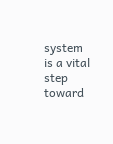system is a vital step toward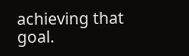achieving that goal.